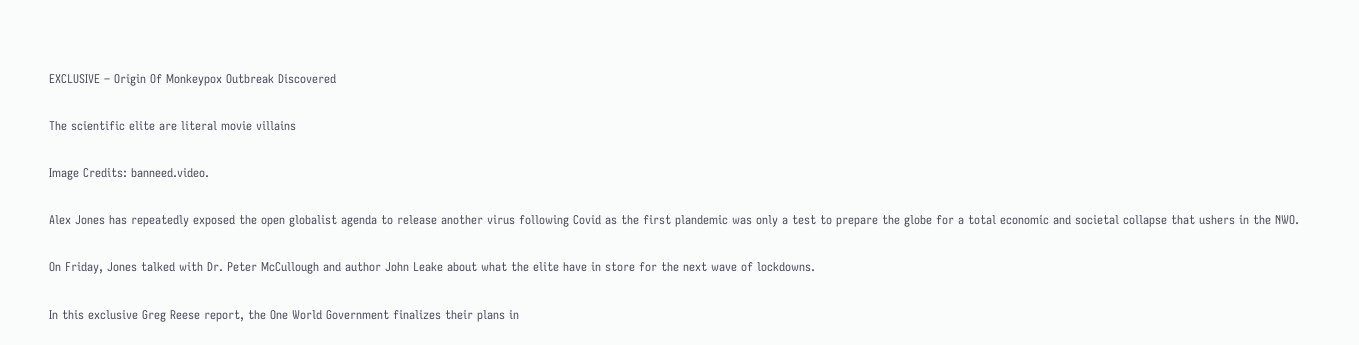EXCLUSIVE – Origin Of Monkeypox Outbreak Discovered

The scientific elite are literal movie villains

Image Credits: banneed.video.

Alex Jones has repeatedly exposed the open globalist agenda to release another virus following Covid as the first plandemic was only a test to prepare the globe for a total economic and societal collapse that ushers in the NWO.

On Friday, Jones talked with Dr. Peter McCullough and author John Leake about what the elite have in store for the next wave of lockdowns.

In this exclusive Greg Reese report, the One World Government finalizes their plans in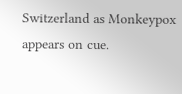Switzerland as Monkeypox appears on cue.